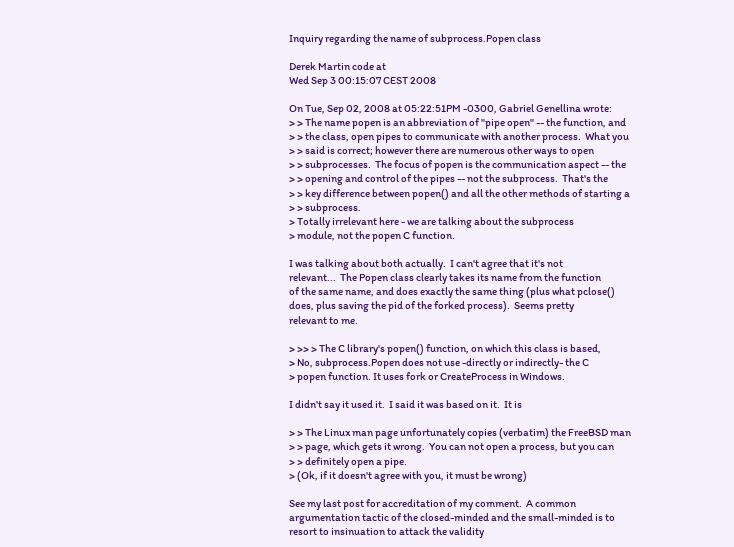Inquiry regarding the name of subprocess.Popen class

Derek Martin code at
Wed Sep 3 00:15:07 CEST 2008

On Tue, Sep 02, 2008 at 05:22:51PM -0300, Gabriel Genellina wrote:
> > The name popen is an abbreviation of "pipe open" -- the function, and
> > the class, open pipes to communicate with another process.  What you
> > said is correct; however there are numerous other ways to open
> > subprocesses.  The focus of popen is the communication aspect -- the
> > opening and control of the pipes -- not the subprocess.  That's the
> > key difference between popen() and all the other methods of starting a
> > subprocess.
> Totally irrelevant here - we are talking about the subprocess
> module, not the popen C function.

I was talking about both actually.  I can't agree that it's not
relevant...  The Popen class clearly takes its name from the function
of the same name, and does exactly the same thing (plus what pclose()
does, plus saving the pid of the forked process).  Seems pretty
relevant to me.

> >> > The C library's popen() function, on which this class is based,
> No, subprocess.Popen does not use -directly or indirectly- the C
> popen function. It uses fork or CreateProcess in Windows.

I didn't say it used it.  I said it was based on it.  It is

> > The Linux man page unfortunately copies (verbatim) the FreeBSD man
> > page, which gets it wrong.  You can not open a process, but you can
> > definitely open a pipe.
> (Ok, if it doesn't agree with you, it must be wrong)

See my last post for accreditation of my comment.  A common
argumentation tactic of the closed-minded and the small-minded is to
resort to insinuation to attack the validity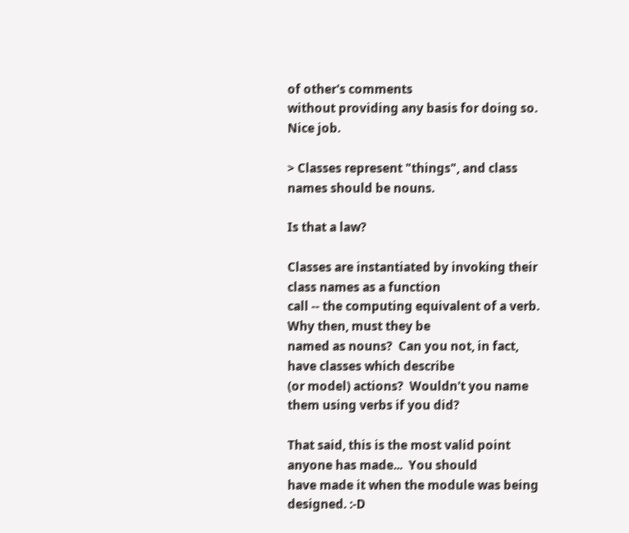of other's comments
without providing any basis for doing so.  Nice job.

> Classes represent "things", and class names should be nouns.

Is that a law?

Classes are instantiated by invoking their class names as a function
call -- the computing equivalent of a verb.  Why then, must they be
named as nouns?  Can you not, in fact, have classes which describe
(or model) actions?  Wouldn't you name them using verbs if you did?

That said, this is the most valid point anyone has made...  You should
have made it when the module was being designed. :-D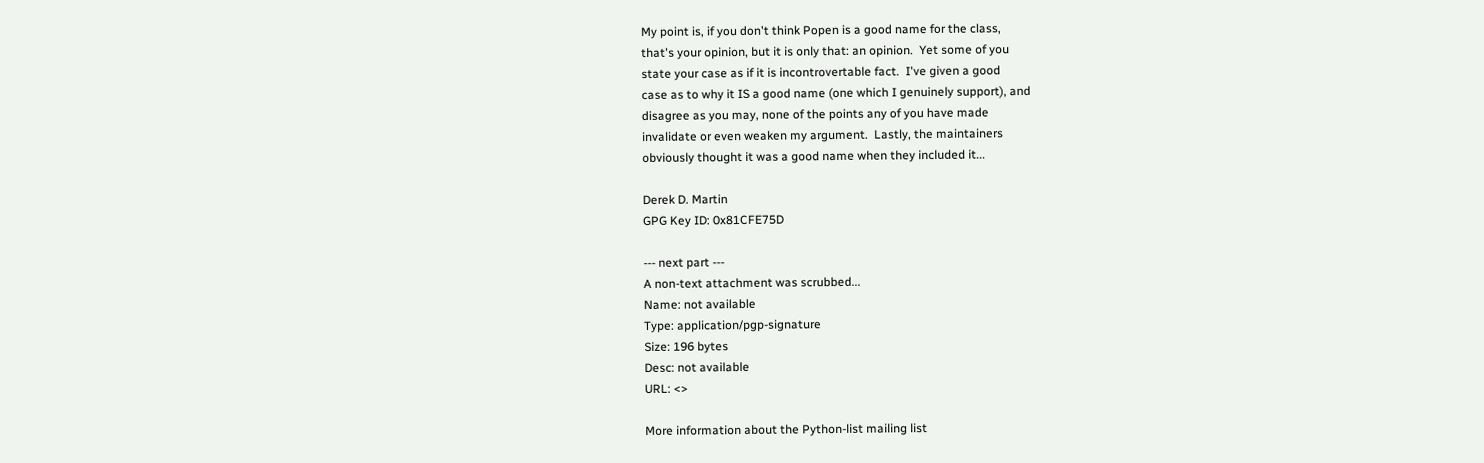My point is, if you don't think Popen is a good name for the class,
that's your opinion, but it is only that: an opinion.  Yet some of you
state your case as if it is incontrovertable fact.  I've given a good
case as to why it IS a good name (one which I genuinely support), and
disagree as you may, none of the points any of you have made
invalidate or even weaken my argument.  Lastly, the maintainers
obviously thought it was a good name when they included it...

Derek D. Martin
GPG Key ID: 0x81CFE75D

--- next part ---
A non-text attachment was scrubbed...
Name: not available
Type: application/pgp-signature
Size: 196 bytes
Desc: not available
URL: <>

More information about the Python-list mailing list